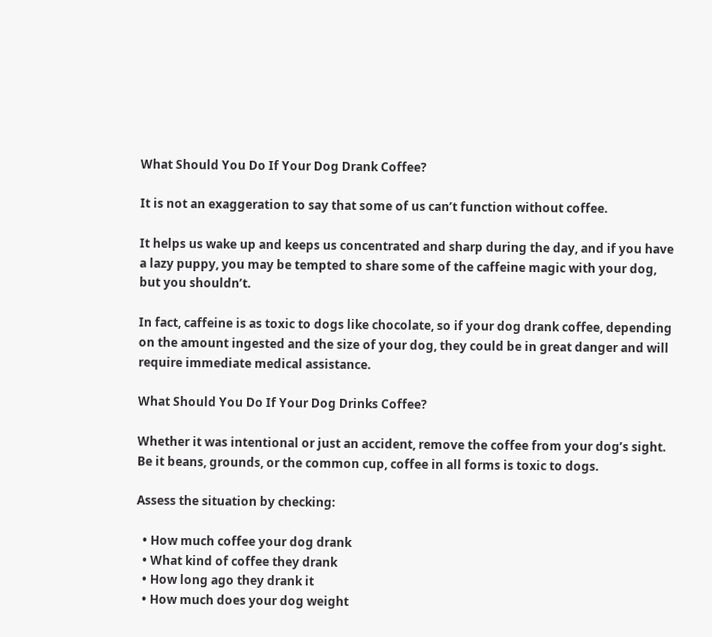What Should You Do If Your Dog Drank Coffee?

It is not an exaggeration to say that some of us can’t function without coffee.

It helps us wake up and keeps us concentrated and sharp during the day, and if you have a lazy puppy, you may be tempted to share some of the caffeine magic with your dog, but you shouldn’t.

In fact, caffeine is as toxic to dogs like chocolate, so if your dog drank coffee, depending on the amount ingested and the size of your dog, they could be in great danger and will require immediate medical assistance.

What Should You Do If Your Dog Drinks Coffee?

Whether it was intentional or just an accident, remove the coffee from your dog’s sight. Be it beans, grounds, or the common cup, coffee in all forms is toxic to dogs.

Assess the situation by checking:

  • How much coffee your dog drank
  • What kind of coffee they drank
  • How long ago they drank it
  • How much does your dog weight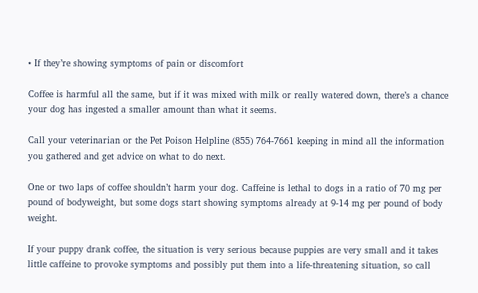• If they’re showing symptoms of pain or discomfort

Coffee is harmful all the same, but if it was mixed with milk or really watered down, there’s a chance your dog has ingested a smaller amount than what it seems.

Call your veterinarian or the Pet Poison Helpline (855) 764-7661 keeping in mind all the information you gathered and get advice on what to do next.

One or two laps of coffee shouldn’t harm your dog. Caffeine is lethal to dogs in a ratio of 70 mg per pound of bodyweight, but some dogs start showing symptoms already at 9-14 mg per pound of body weight.

If your puppy drank coffee, the situation is very serious because puppies are very small and it takes little caffeine to provoke symptoms and possibly put them into a life-threatening situation, so call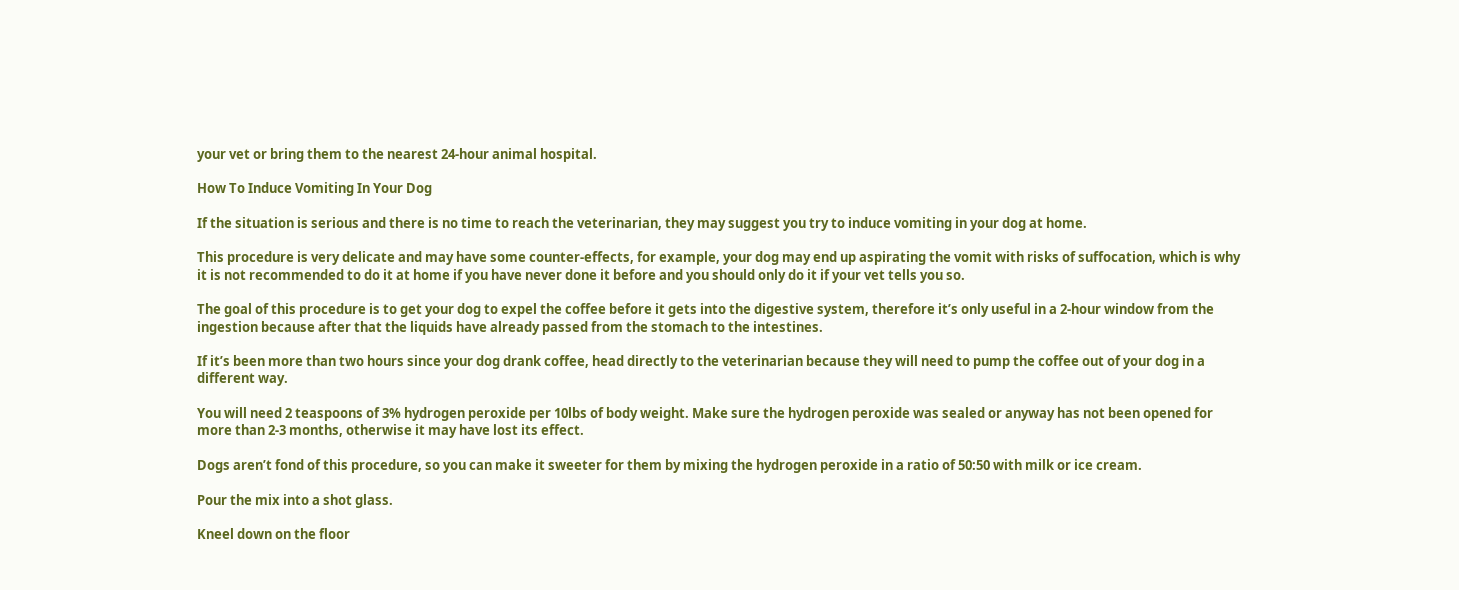your vet or bring them to the nearest 24-hour animal hospital.

How To Induce Vomiting In Your Dog

If the situation is serious and there is no time to reach the veterinarian, they may suggest you try to induce vomiting in your dog at home.

This procedure is very delicate and may have some counter-effects, for example, your dog may end up aspirating the vomit with risks of suffocation, which is why it is not recommended to do it at home if you have never done it before and you should only do it if your vet tells you so.

The goal of this procedure is to get your dog to expel the coffee before it gets into the digestive system, therefore it’s only useful in a 2-hour window from the ingestion because after that the liquids have already passed from the stomach to the intestines.

If it’s been more than two hours since your dog drank coffee, head directly to the veterinarian because they will need to pump the coffee out of your dog in a different way.

You will need 2 teaspoons of 3% hydrogen peroxide per 10lbs of body weight. Make sure the hydrogen peroxide was sealed or anyway has not been opened for more than 2-3 months, otherwise it may have lost its effect.

Dogs aren’t fond of this procedure, so you can make it sweeter for them by mixing the hydrogen peroxide in a ratio of 50:50 with milk or ice cream.

Pour the mix into a shot glass.

Kneel down on the floor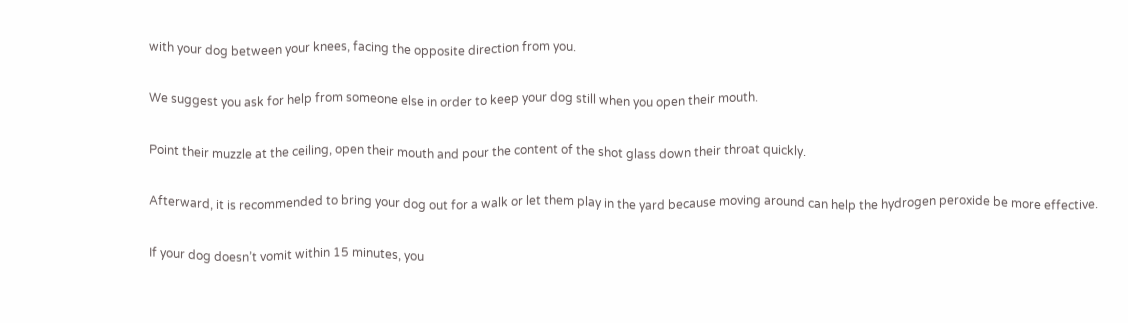with your dog between your knees, facing the opposite direction from you.

We suggest you ask for help from someone else in order to keep your dog still when you open their mouth.

Point their muzzle at the ceiling, open their mouth and pour the content of the shot glass down their throat quickly.

Afterward, it is recommended to bring your dog out for a walk or let them play in the yard because moving around can help the hydrogen peroxide be more effective.

If your dog doesn’t vomit within 15 minutes, you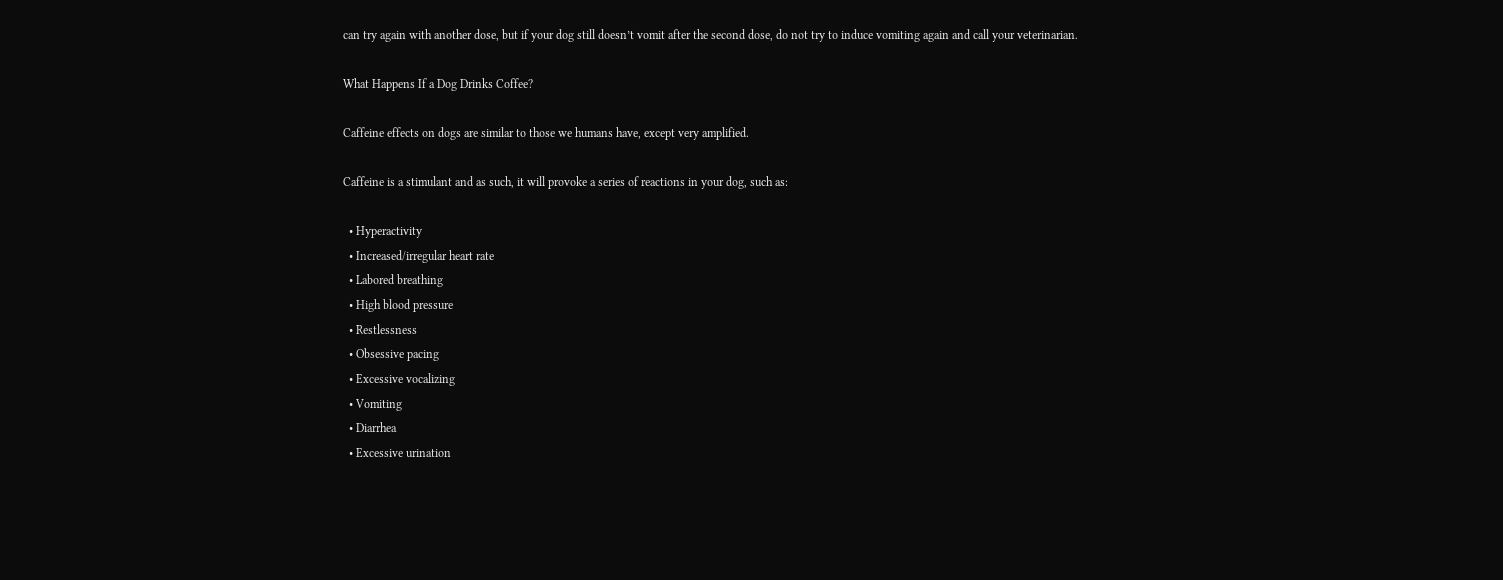can try again with another dose, but if your dog still doesn’t vomit after the second dose, do not try to induce vomiting again and call your veterinarian.

What Happens If a Dog Drinks Coffee?

Caffeine effects on dogs are similar to those we humans have, except very amplified.

Caffeine is a stimulant and as such, it will provoke a series of reactions in your dog, such as:

  • Hyperactivity
  • Increased/irregular heart rate
  • Labored breathing
  • High blood pressure
  • Restlessness
  • Obsessive pacing
  • Excessive vocalizing
  • Vomiting
  • Diarrhea
  • Excessive urination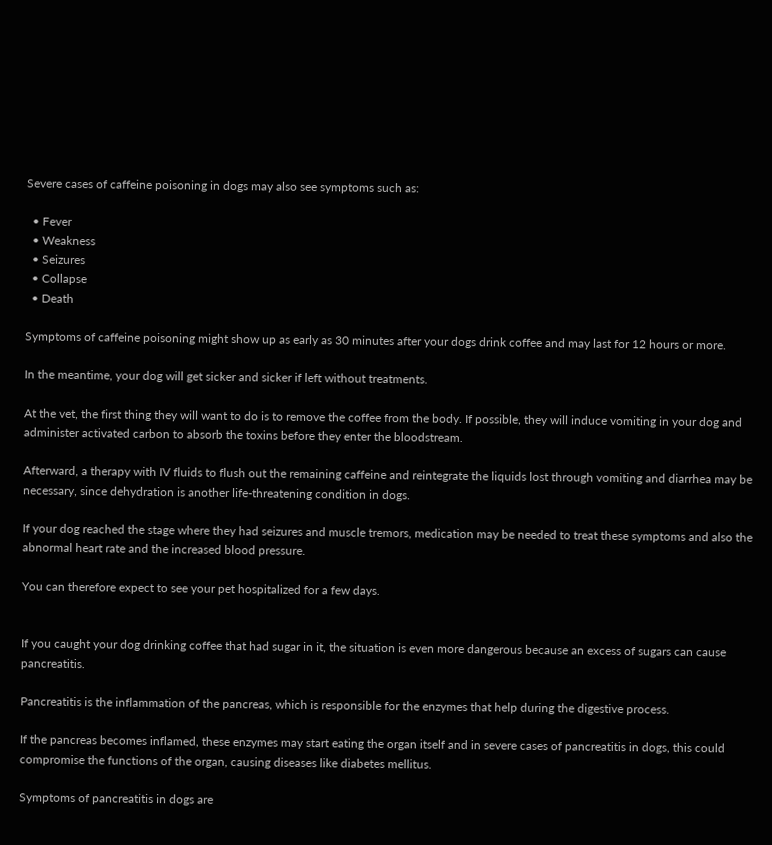Severe cases of caffeine poisoning in dogs may also see symptoms such as:

  • Fever
  • Weakness
  • Seizures
  • Collapse
  • Death

Symptoms of caffeine poisoning might show up as early as 30 minutes after your dogs drink coffee and may last for 12 hours or more.

In the meantime, your dog will get sicker and sicker if left without treatments.

At the vet, the first thing they will want to do is to remove the coffee from the body. If possible, they will induce vomiting in your dog and administer activated carbon to absorb the toxins before they enter the bloodstream.

Afterward, a therapy with IV fluids to flush out the remaining caffeine and reintegrate the liquids lost through vomiting and diarrhea may be necessary, since dehydration is another life-threatening condition in dogs.

If your dog reached the stage where they had seizures and muscle tremors, medication may be needed to treat these symptoms and also the abnormal heart rate and the increased blood pressure.

You can therefore expect to see your pet hospitalized for a few days.


If you caught your dog drinking coffee that had sugar in it, the situation is even more dangerous because an excess of sugars can cause pancreatitis.

Pancreatitis is the inflammation of the pancreas, which is responsible for the enzymes that help during the digestive process.

If the pancreas becomes inflamed, these enzymes may start eating the organ itself and in severe cases of pancreatitis in dogs, this could compromise the functions of the organ, causing diseases like diabetes mellitus.

Symptoms of pancreatitis in dogs are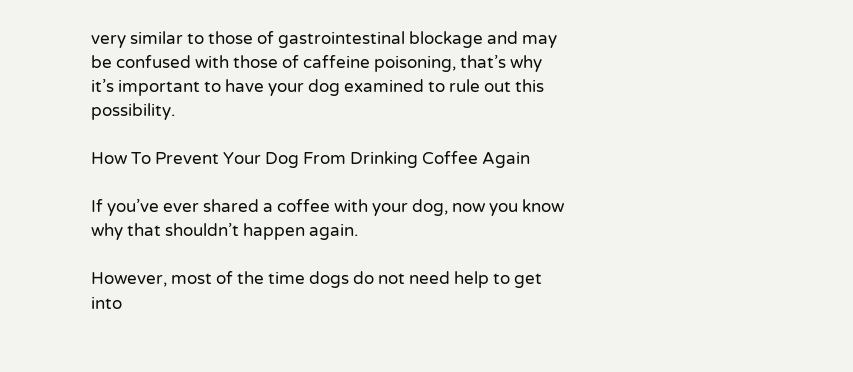very similar to those of gastrointestinal blockage and may be confused with those of caffeine poisoning, that’s why it’s important to have your dog examined to rule out this possibility.

How To Prevent Your Dog From Drinking Coffee Again

If you’ve ever shared a coffee with your dog, now you know why that shouldn’t happen again.

However, most of the time dogs do not need help to get into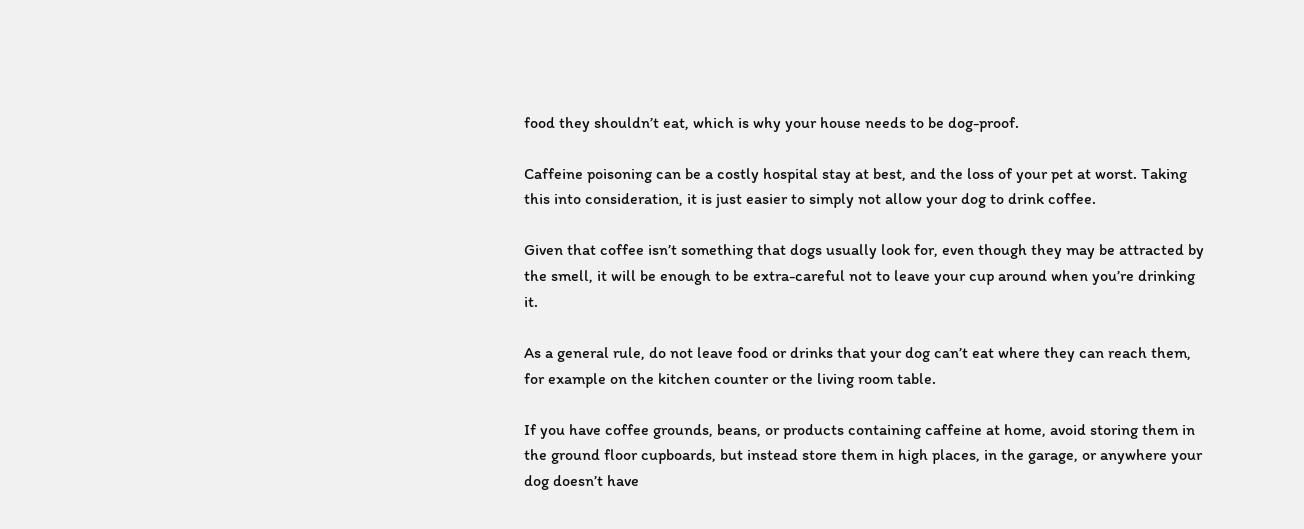food they shouldn’t eat, which is why your house needs to be dog-proof.

Caffeine poisoning can be a costly hospital stay at best, and the loss of your pet at worst. Taking this into consideration, it is just easier to simply not allow your dog to drink coffee.

Given that coffee isn’t something that dogs usually look for, even though they may be attracted by the smell, it will be enough to be extra-careful not to leave your cup around when you’re drinking it.

As a general rule, do not leave food or drinks that your dog can’t eat where they can reach them, for example on the kitchen counter or the living room table.

If you have coffee grounds, beans, or products containing caffeine at home, avoid storing them in the ground floor cupboards, but instead store them in high places, in the garage, or anywhere your dog doesn’t have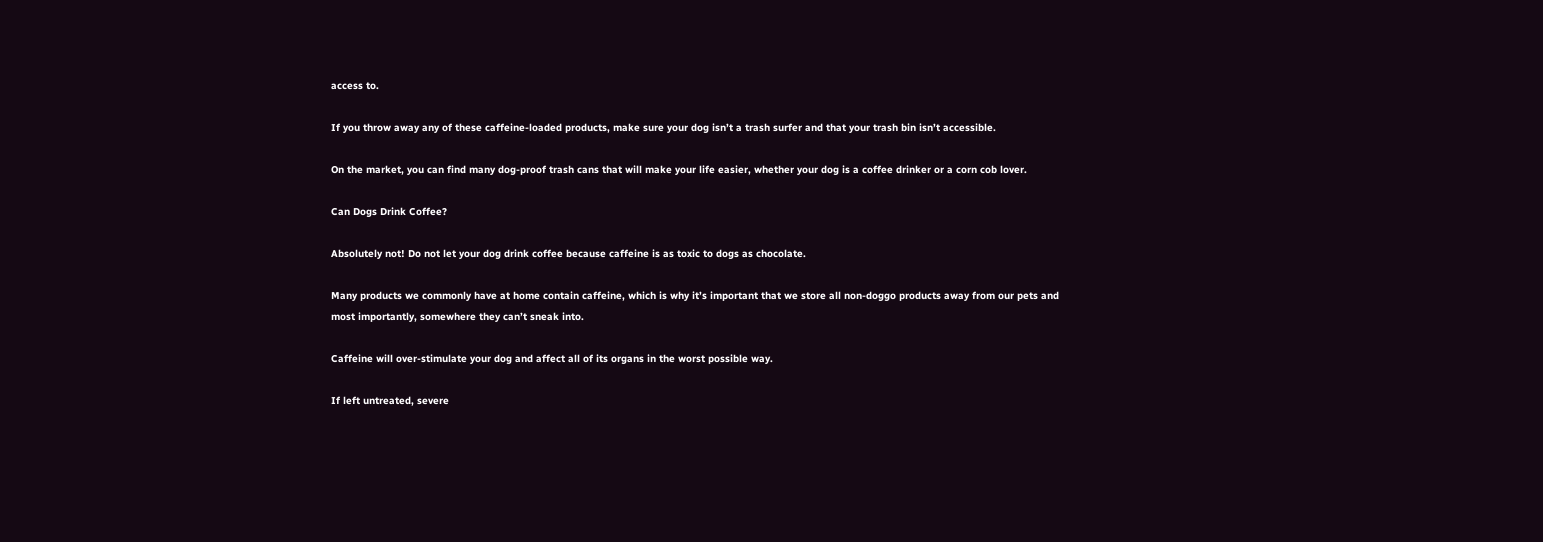access to.

If you throw away any of these caffeine-loaded products, make sure your dog isn’t a trash surfer and that your trash bin isn’t accessible.

On the market, you can find many dog-proof trash cans that will make your life easier, whether your dog is a coffee drinker or a corn cob lover.

Can Dogs Drink Coffee?

Absolutely not! Do not let your dog drink coffee because caffeine is as toxic to dogs as chocolate.

Many products we commonly have at home contain caffeine, which is why it’s important that we store all non-doggo products away from our pets and most importantly, somewhere they can’t sneak into.

Caffeine will over-stimulate your dog and affect all of its organs in the worst possible way.

If left untreated, severe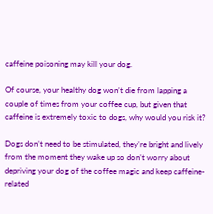caffeine poisoning may kill your dog.

Of course, your healthy dog won’t die from lapping a couple of times from your coffee cup, but given that caffeine is extremely toxic to dogs, why would you risk it?

Dogs don’t need to be stimulated, they’re bright and lively from the moment they wake up so don’t worry about depriving your dog of the coffee magic and keep caffeine-related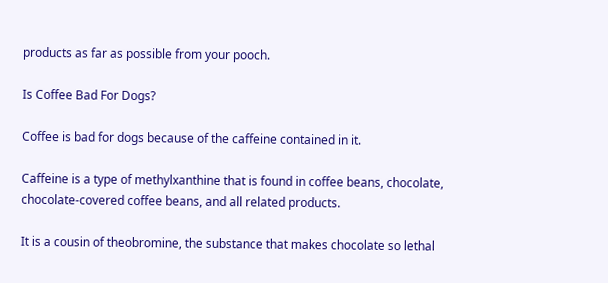products as far as possible from your pooch.

Is Coffee Bad For Dogs?

Coffee is bad for dogs because of the caffeine contained in it.

Caffeine is a type of methylxanthine that is found in coffee beans, chocolate, chocolate-covered coffee beans, and all related products.

It is a cousin of theobromine, the substance that makes chocolate so lethal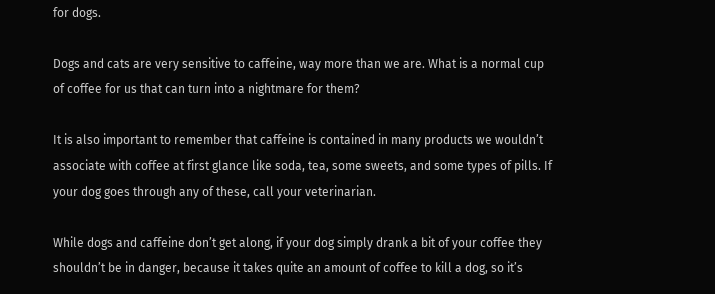for dogs.

Dogs and cats are very sensitive to caffeine, way more than we are. What is a normal cup of coffee for us that can turn into a nightmare for them?

It is also important to remember that caffeine is contained in many products we wouldn’t associate with coffee at first glance like soda, tea, some sweets, and some types of pills. If your dog goes through any of these, call your veterinarian.

While dogs and caffeine don’t get along, if your dog simply drank a bit of your coffee they shouldn’t be in danger, because it takes quite an amount of coffee to kill a dog, so it’s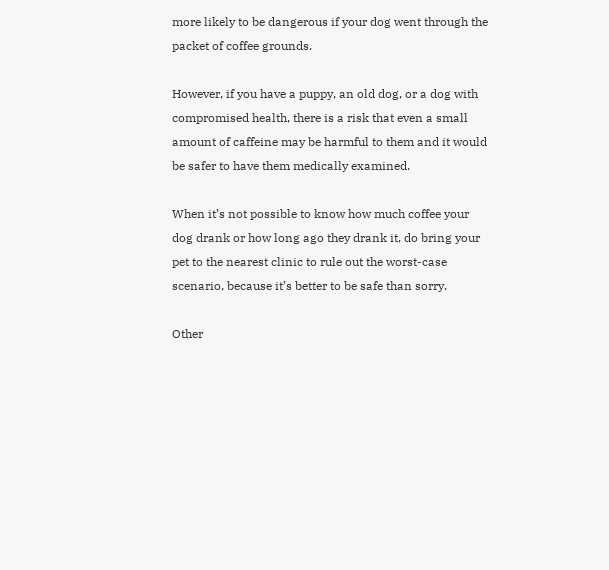more likely to be dangerous if your dog went through the packet of coffee grounds.

However, if you have a puppy, an old dog, or a dog with compromised health, there is a risk that even a small amount of caffeine may be harmful to them and it would be safer to have them medically examined.

When it’s not possible to know how much coffee your dog drank or how long ago they drank it, do bring your pet to the nearest clinic to rule out the worst-case scenario, because it’s better to be safe than sorry.

Other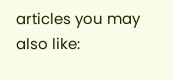articles you may also like: